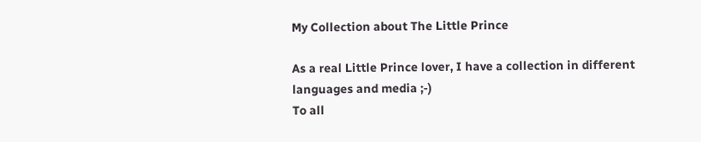My Collection about The Little Prince

As a real Little Prince lover, I have a collection in different languages and media ;-)
To all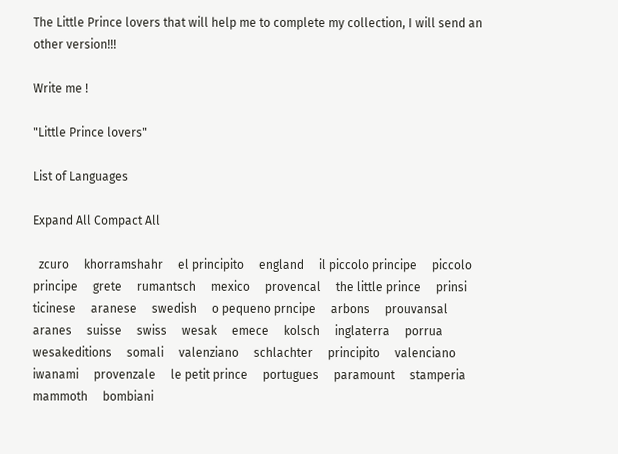The Little Prince lovers that will help me to complete my collection, I will send an other version!!!

Write me !

"Little Prince lovers"

List of Languages

Expand All Compact All

  zcuro     khorramshahr     el principito     england     il piccolo principe     piccolo principe     grete     rumantsch     mexico     provencal     the little prince     prinsi     ticinese     aranese     swedish     o pequeno prncipe     arbons     prouvansal     aranes     suisse     swiss     wesak     emece     kolsch     inglaterra     porrua     wesakeditions     somali     valenziano     schlachter     principito     valenciano     iwanami     provenzale     le petit prince     portugues     paramount     stamperia     mammoth     bombiani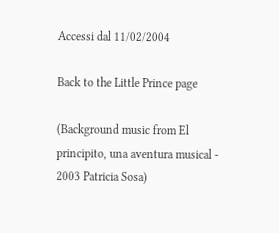Accessi dal 11/02/2004

Back to the Little Prince page

(Background music from El principito, una aventura musical - 2003 Patricia Sosa)